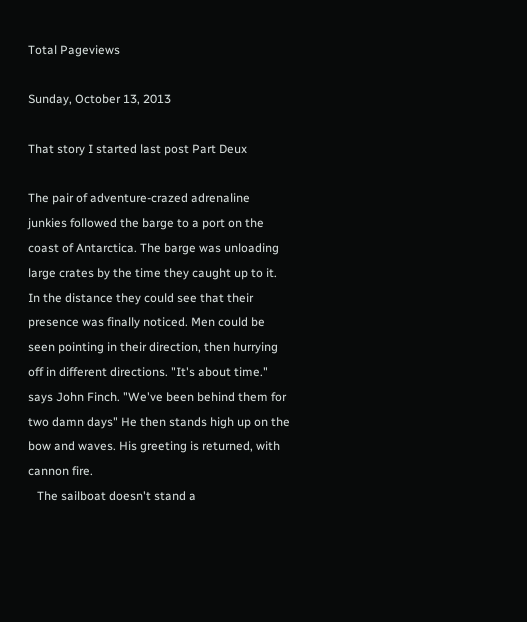Total Pageviews

Sunday, October 13, 2013

That story I started last post Part Deux

The pair of adventure-crazed adrenaline junkies followed the barge to a port on the coast of Antarctica. The barge was unloading large crates by the time they caught up to it. In the distance they could see that their presence was finally noticed. Men could be seen pointing in their direction, then hurrying off in different directions. "It's about time." says John Finch. "We've been behind them for two damn days" He then stands high up on the bow and waves. His greeting is returned, with cannon fire.
   The sailboat doesn't stand a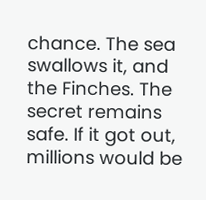chance. The sea swallows it, and the Finches. The secret remains safe. If it got out, millions would be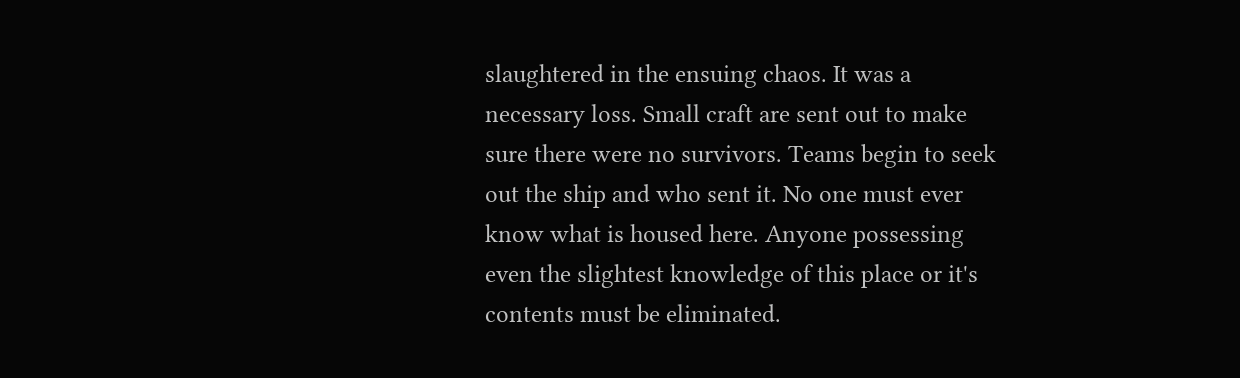slaughtered in the ensuing chaos. It was a necessary loss. Small craft are sent out to make sure there were no survivors. Teams begin to seek out the ship and who sent it. No one must ever know what is housed here. Anyone possessing even the slightest knowledge of this place or it's contents must be eliminated.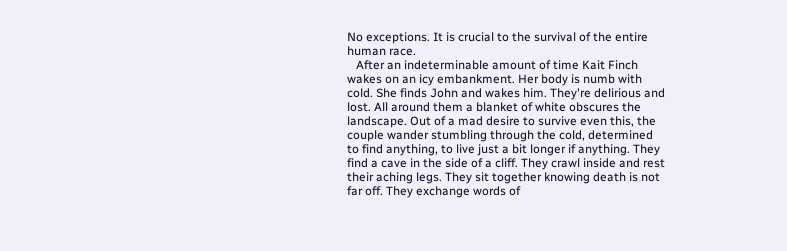No exceptions. It is crucial to the survival of the entire human race.
   After an indeterminable amount of time Kait Finch wakes on an icy embankment. Her body is numb with cold. She finds John and wakes him. They're delirious and lost. All around them a blanket of white obscures the landscape. Out of a mad desire to survive even this, the couple wander stumbling through the cold, determined to find anything, to live just a bit longer if anything. They find a cave in the side of a cliff. They crawl inside and rest their aching legs. They sit together knowing death is not far off. They exchange words of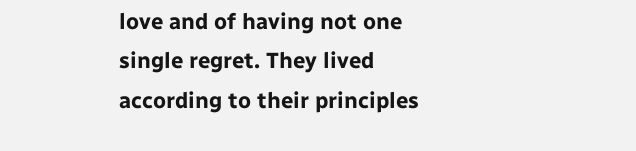love and of having not one single regret. They lived according to their principles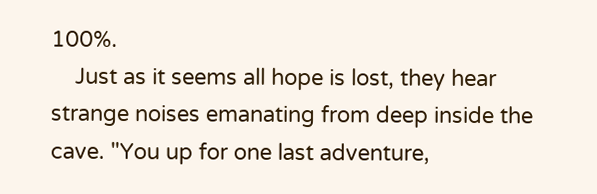100%.
    Just as it seems all hope is lost, they hear strange noises emanating from deep inside the cave. "You up for one last adventure,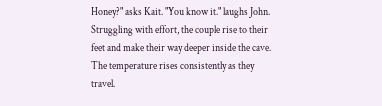Honey?" asks Kait. "You know it." laughs John. Struggling with effort, the couple rise to their feet and make their way deeper inside the cave. The temperature rises consistently as they travel.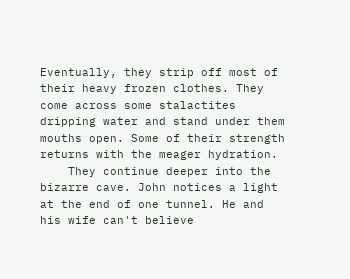Eventually, they strip off most of their heavy frozen clothes. They come across some stalactites dripping water and stand under them mouths open. Some of their strength returns with the meager hydration.
    They continue deeper into the bizarre cave. John notices a light at the end of one tunnel. He and his wife can't believe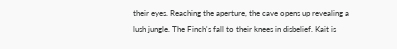their eyes. Reaching the aperture, the cave opens up revealing a lush jungle. The Finch's fall to their knees in disbelief. Kait is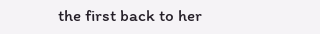the first back to her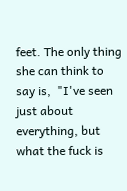feet. The only thing she can think to say is,  "I've seen just about everything, but what the fuck is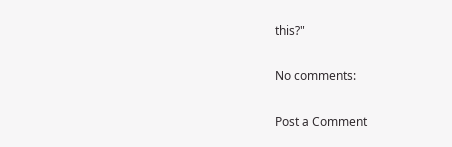this?"

No comments:

Post a Comment